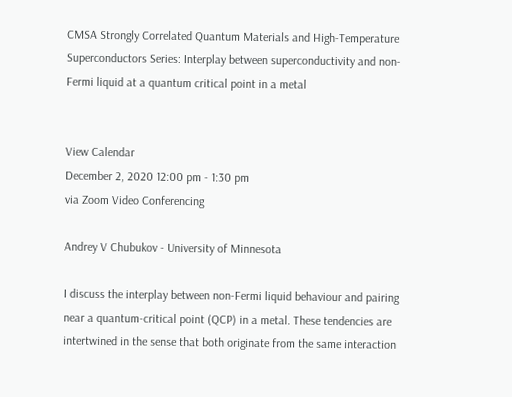CMSA Strongly Correlated Quantum Materials and High-Temperature Superconductors Series: Interplay between superconductivity and non-Fermi liquid at a quantum critical point in a metal


View Calendar
December 2, 2020 12:00 pm - 1:30 pm
via Zoom Video Conferencing

Andrey V Chubukov - University of Minnesota

I discuss the interplay between non-Fermi liquid behaviour and pairing near a quantum-critical point (QCP) in a metal. These tendencies are intertwined in the sense that both originate from the same interaction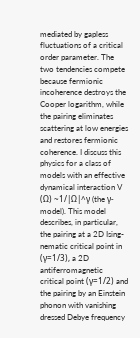mediated by gapless fluctuations of a critical order parameter. The two tendencies compete because fermionic incoherence destroys the Cooper logarithm, while the pairing eliminates scattering at low energies and restores fermionic coherence. I discuss this physics for a class of models with an effective dynamical interaction V (Ω) ~1/|Ω|^γ (the γ-model). This model describes, in particular, the pairing at a 2D Ising-nematic critical point in (γ=1/3), a 2D antiferromagnetic critical point (γ=1/2) and the pairing by an Einstein phonon with vanishing dressed Debye frequency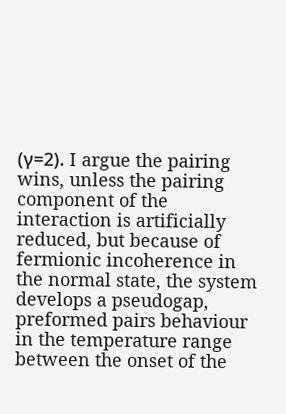(γ=2). I argue the pairing wins, unless the pairing component of the interaction is artificially reduced, but because of fermionic incoherence in the normal state, the system develops a pseudogap, preformed pairs behaviour in the temperature range between the onset of the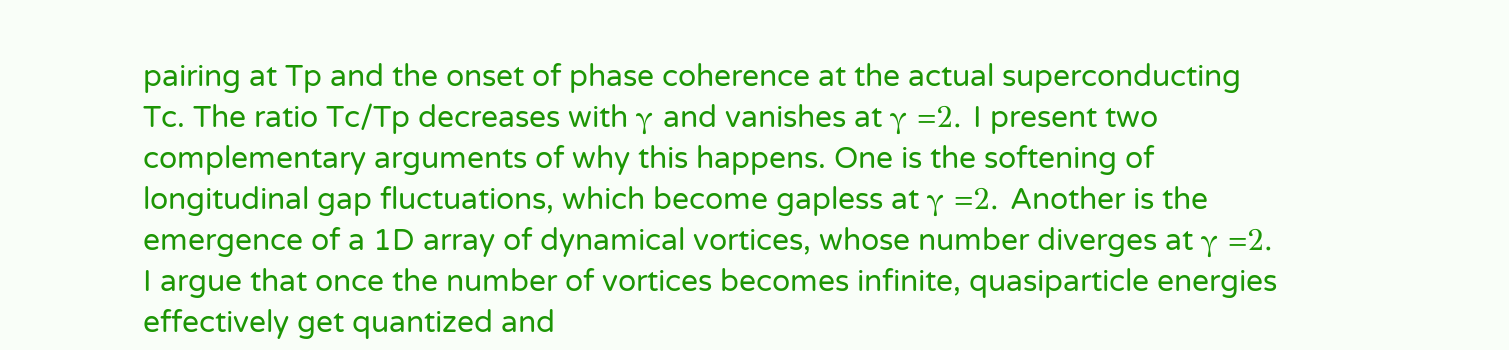pairing at Tp and the onset of phase coherence at the actual superconducting Tc. The ratio Tc/Tp decreases with γ and vanishes at γ =2. I present two complementary arguments of why this happens. One is the softening of longitudinal gap fluctuations, which become gapless at γ =2. Another is the emergence of a 1D array of dynamical vortices, whose number diverges at γ =2. I argue that once the number of vortices becomes infinite, quasiparticle energies effectively get quantized and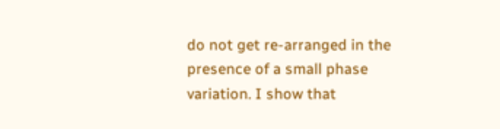do not get re-arranged in the presence of a small phase variation. I show that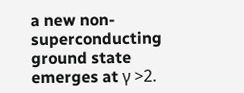a new non-superconducting ground state emerges at γ >2.